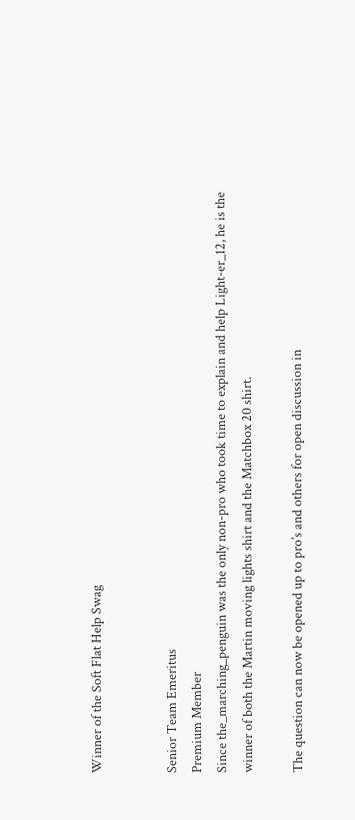Winner of the Soft Flat Help Swag


Senior Team Emeritus
Premium Member
Since the_marching_penguin was the only non-pro who took time to explain and help Light-er_12, he is the winner of both the Martin moving lights shirt and the Matchbox 20 shirt.

The question can now be opened up to pro’s and others for open discussion in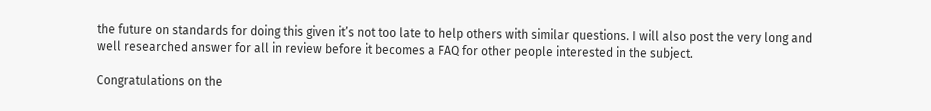the future on standards for doing this given it’s not too late to help others with similar questions. I will also post the very long and well researched answer for all in review before it becomes a FAQ for other people interested in the subject.

Congratulations on the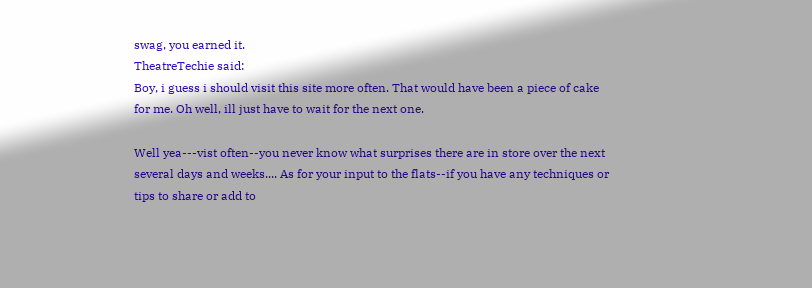swag, you earned it.
TheatreTechie said:
Boy, i guess i should visit this site more often. That would have been a piece of cake for me. Oh well, ill just have to wait for the next one.

Well yea---vist often--you never know what surprises there are in store over the next several days and weeks.... As for your input to the flats--if you have any techniques or tips to share or add to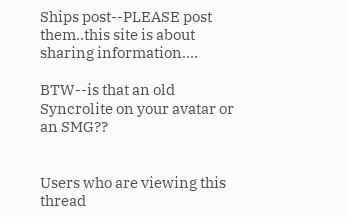Ships post--PLEASE post them..this site is about sharing information....

BTW--is that an old Syncrolite on your avatar or an SMG??


Users who are viewing this thread